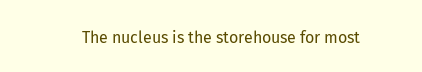The nucleus is the storehouse for most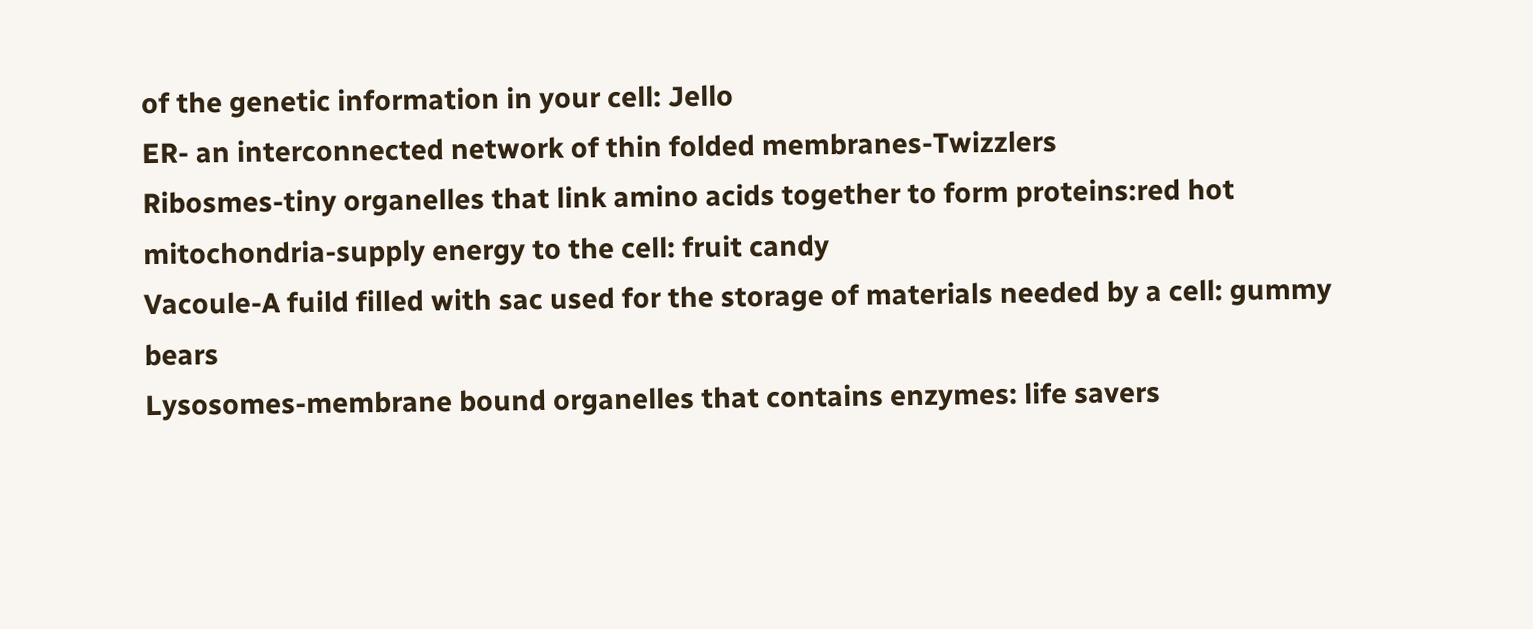of the genetic information in your cell: Jello
ER- an interconnected network of thin folded membranes-Twizzlers
Ribosmes-tiny organelles that link amino acids together to form proteins:red hot
mitochondria-supply energy to the cell: fruit candy
Vacoule-A fuild filled with sac used for the storage of materials needed by a cell: gummy bears
Lysosomes-membrane bound organelles that contains enzymes: life savers